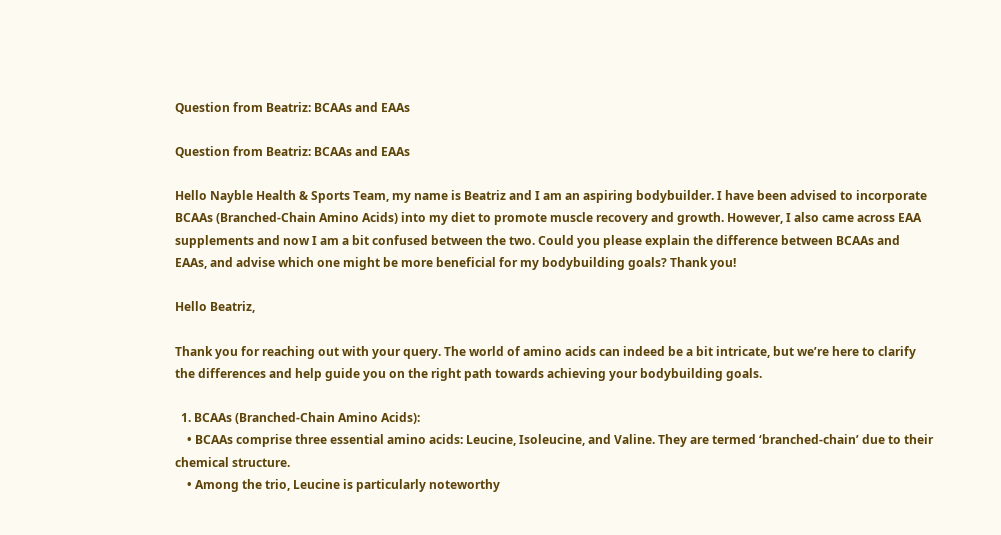Question from Beatriz: BCAAs and EAAs

Question from Beatriz: BCAAs and EAAs

Hello Nayble Health & Sports Team, my name is Beatriz and I am an aspiring bodybuilder. I have been advised to incorporate BCAAs (Branched-Chain Amino Acids) into my diet to promote muscle recovery and growth. However, I also came across EAA supplements and now I am a bit confused between the two. Could you please explain the difference between BCAAs and EAAs, and advise which one might be more beneficial for my bodybuilding goals? Thank you!

Hello Beatriz,

Thank you for reaching out with your query. The world of amino acids can indeed be a bit intricate, but we’re here to clarify the differences and help guide you on the right path towards achieving your bodybuilding goals.

  1. BCAAs (Branched-Chain Amino Acids):
    • BCAAs comprise three essential amino acids: Leucine, Isoleucine, and Valine. They are termed ‘branched-chain’ due to their chemical structure.
    • Among the trio, Leucine is particularly noteworthy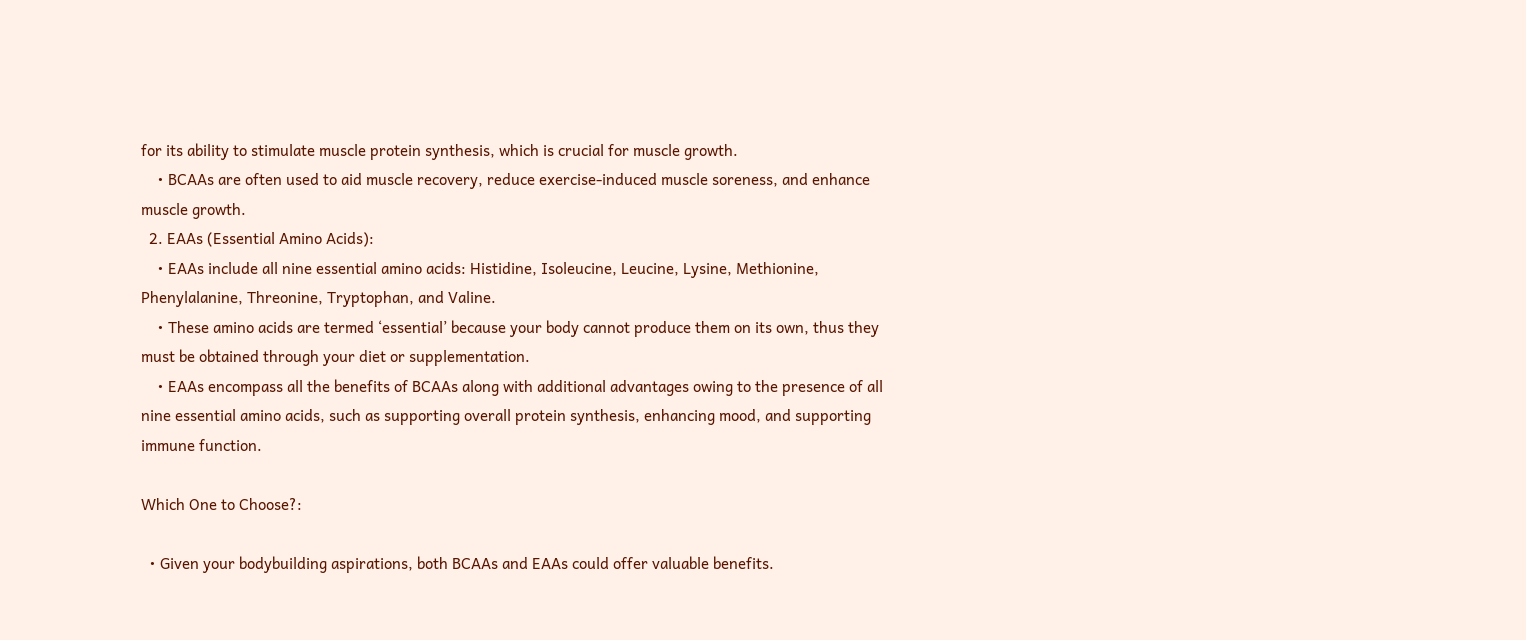for its ability to stimulate muscle protein synthesis, which is crucial for muscle growth.
    • BCAAs are often used to aid muscle recovery, reduce exercise-induced muscle soreness, and enhance muscle growth.
  2. EAAs (Essential Amino Acids):
    • EAAs include all nine essential amino acids: Histidine, Isoleucine, Leucine, Lysine, Methionine, Phenylalanine, Threonine, Tryptophan, and Valine.
    • These amino acids are termed ‘essential’ because your body cannot produce them on its own, thus they must be obtained through your diet or supplementation.
    • EAAs encompass all the benefits of BCAAs along with additional advantages owing to the presence of all nine essential amino acids, such as supporting overall protein synthesis, enhancing mood, and supporting immune function.

Which One to Choose?:

  • Given your bodybuilding aspirations, both BCAAs and EAAs could offer valuable benefits.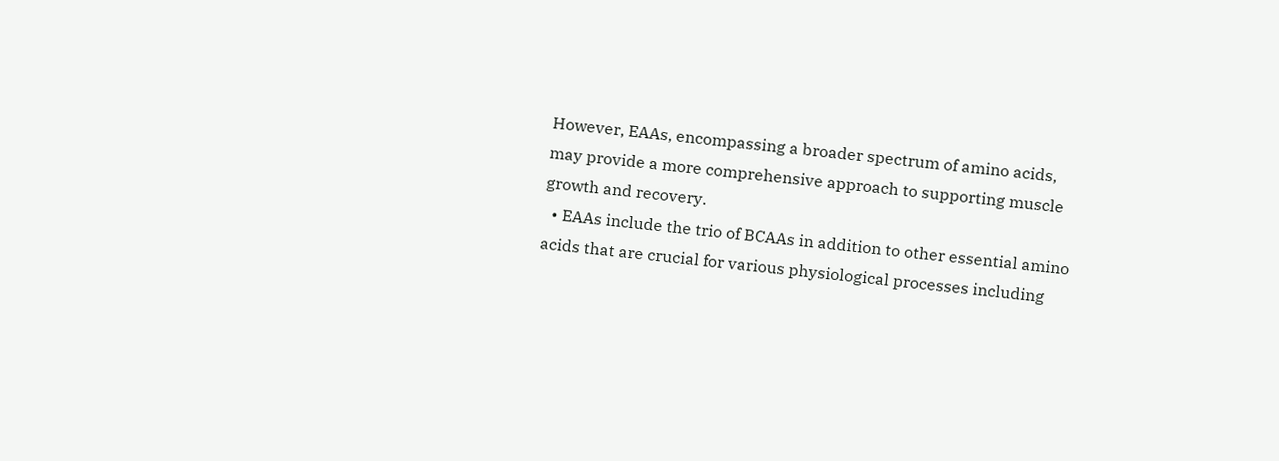However, EAAs, encompassing a broader spectrum of amino acids, may provide a more comprehensive approach to supporting muscle growth and recovery.
  • EAAs include the trio of BCAAs in addition to other essential amino acids that are crucial for various physiological processes including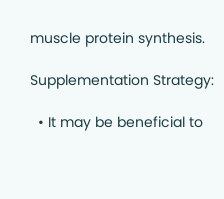muscle protein synthesis.

Supplementation Strategy:

  • It may be beneficial to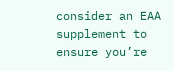consider an EAA supplement to ensure you’re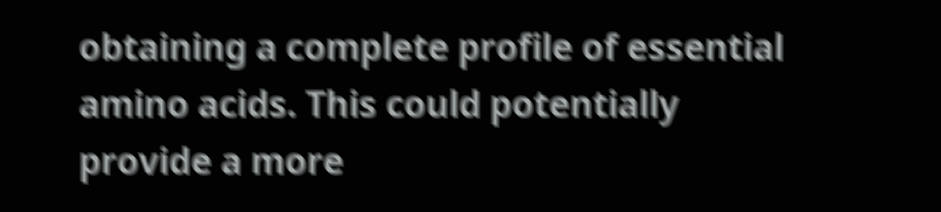obtaining a complete profile of essential amino acids. This could potentially provide a more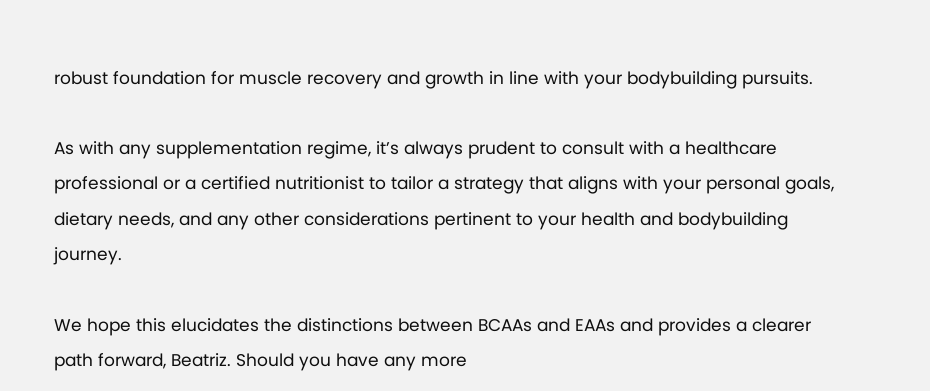robust foundation for muscle recovery and growth in line with your bodybuilding pursuits.

As with any supplementation regime, it’s always prudent to consult with a healthcare professional or a certified nutritionist to tailor a strategy that aligns with your personal goals, dietary needs, and any other considerations pertinent to your health and bodybuilding journey.

We hope this elucidates the distinctions between BCAAs and EAAs and provides a clearer path forward, Beatriz. Should you have any more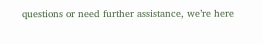questions or need further assistance, we’re here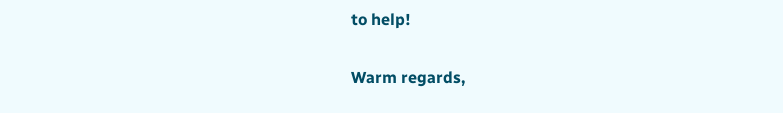to help!

Warm regards,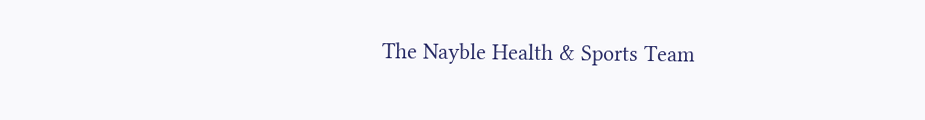The Nayble Health & Sports Team